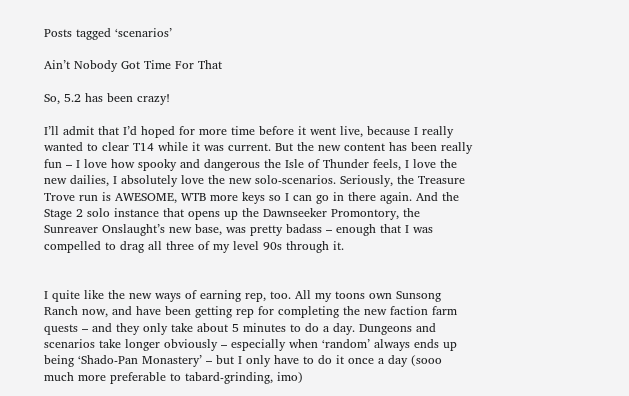Posts tagged ‘scenarios’

Ain’t Nobody Got Time For That

So, 5.2 has been crazy!

I’ll admit that I’d hoped for more time before it went live, because I really wanted to clear T14 while it was current. But the new content has been really fun – I love how spooky and dangerous the Isle of Thunder feels, I love the new dailies, I absolutely love the new solo-scenarios. Seriously, the Treasure Trove run is AWESOME, WTB more keys so I can go in there again. And the Stage 2 solo instance that opens up the Dawnseeker Promontory, the Sunreaver Onslaught’s new base, was pretty badass – enough that I was compelled to drag all three of my level 90s through it.


I quite like the new ways of earning rep, too. All my toons own Sunsong Ranch now, and have been getting rep for completing the new faction farm quests – and they only take about 5 minutes to do a day. Dungeons and scenarios take longer obviously – especially when ‘random’ always ends up being ‘Shado-Pan Monastery’ – but I only have to do it once a day (sooo much more preferable to tabard-grinding, imo)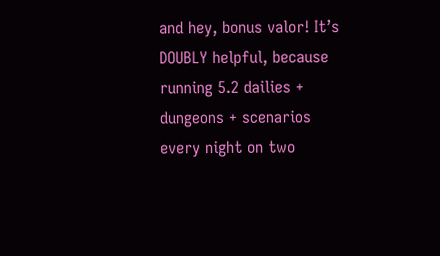and hey, bonus valor! It’s DOUBLY helpful, because running 5.2 dailies + dungeons + scenarios every night on two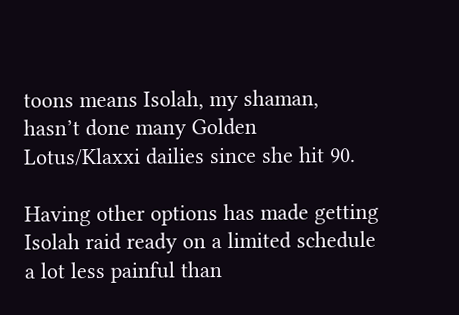toons means Isolah, my shaman, hasn’t done many Golden Lotus/Klaxxi dailies since she hit 90.

Having other options has made getting Isolah raid ready on a limited schedule a lot less painful than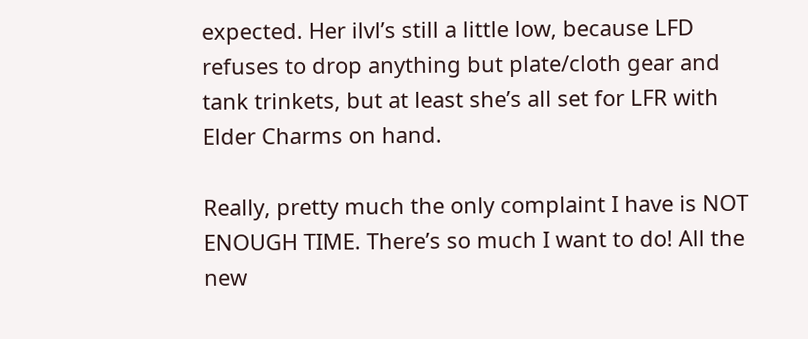expected. Her ilvl’s still a little low, because LFD refuses to drop anything but plate/cloth gear and tank trinkets, but at least she’s all set for LFR with Elder Charms on hand.

Really, pretty much the only complaint I have is NOT ENOUGH TIME. There’s so much I want to do! All the new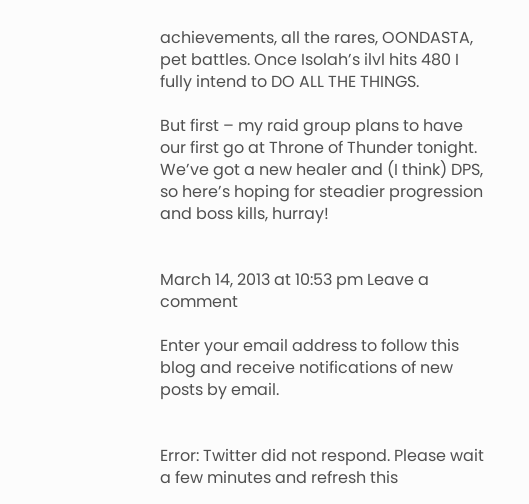achievements, all the rares, OONDASTA, pet battles. Once Isolah’s ilvl hits 480 I fully intend to DO ALL THE THINGS.

But first – my raid group plans to have our first go at Throne of Thunder tonight. We’ve got a new healer and (I think) DPS, so here’s hoping for steadier progression and boss kills, hurray!


March 14, 2013 at 10:53 pm Leave a comment

Enter your email address to follow this blog and receive notifications of new posts by email.


Error: Twitter did not respond. Please wait a few minutes and refresh this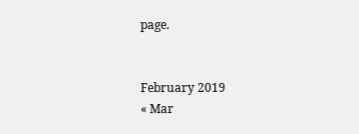page.


February 2019
« Mar